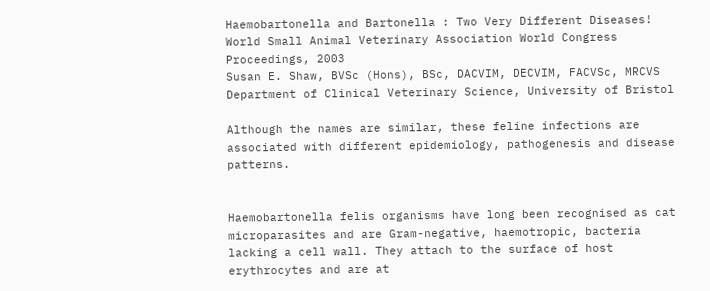Haemobartonella and Bartonella : Two Very Different Diseases!
World Small Animal Veterinary Association World Congress Proceedings, 2003
Susan E. Shaw, BVSc (Hons), BSc, DACVIM, DECVIM, FACVSc, MRCVS
Department of Clinical Veterinary Science, University of Bristol

Although the names are similar, these feline infections are associated with different epidemiology, pathogenesis and disease patterns.


Haemobartonella felis organisms have long been recognised as cat microparasites and are Gram-negative, haemotropic, bacteria lacking a cell wall. They attach to the surface of host erythrocytes and are at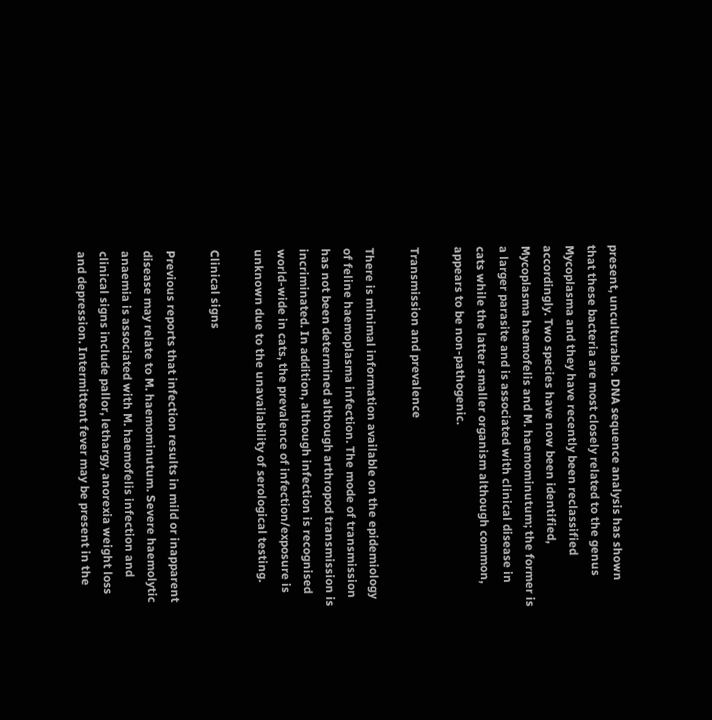present, unculturable. DNA sequence analysis has shown that these bacteria are most closely related to the genus Mycoplasma and they have recently been reclassified accordingly. Two species have now been identified, Mycoplasma haemofelis and M. haemominutum; the former is a larger parasite and is associated with clinical disease in cats while the latter smaller organism although common, appears to be non-pathogenic.

Transmission and prevalence

There is minimal information available on the epidemiology of feline haemoplasma infection. The mode of transmission has not been determined although arthropod transmission is incriminated. In addition, although infection is recognised world-wide in cats, the prevalence of infection/exposure is unknown due to the unavailability of serological testing.

Clinical signs

Previous reports that infection results in mild or inapparent disease may relate to M. haemominutum. Severe haemolytic anaemia is associated with M. haemofelis infection and clinical signs include pallor, lethargy, anorexia weight loss and depression. Intermittent fever may be present in the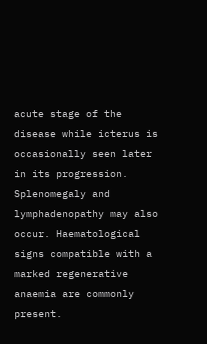acute stage of the disease while icterus is occasionally seen later in its progression. Splenomegaly and lymphadenopathy may also occur. Haematological signs compatible with a marked regenerative anaemia are commonly present.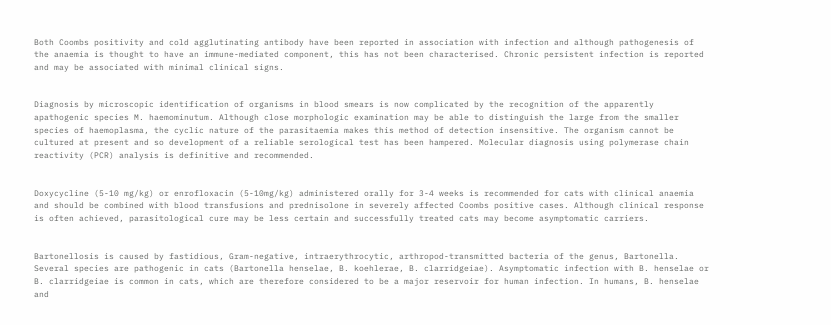Both Coombs positivity and cold agglutinating antibody have been reported in association with infection and although pathogenesis of the anaemia is thought to have an immune-mediated component, this has not been characterised. Chronic persistent infection is reported and may be associated with minimal clinical signs.


Diagnosis by microscopic identification of organisms in blood smears is now complicated by the recognition of the apparently apathogenic species M. haemominutum. Although close morphologic examination may be able to distinguish the large from the smaller species of haemoplasma, the cyclic nature of the parasitaemia makes this method of detection insensitive. The organism cannot be cultured at present and so development of a reliable serological test has been hampered. Molecular diagnosis using polymerase chain reactivity (PCR) analysis is definitive and recommended.


Doxycycline (5-10 mg/kg) or enrofloxacin (5-10mg/kg) administered orally for 3-4 weeks is recommended for cats with clinical anaemia and should be combined with blood transfusions and prednisolone in severely affected Coombs positive cases. Although clinical response is often achieved, parasitological cure may be less certain and successfully treated cats may become asymptomatic carriers.


Bartonellosis is caused by fastidious, Gram-negative, intraerythrocytic, arthropod-transmitted bacteria of the genus, Bartonella. Several species are pathogenic in cats (Bartonella henselae, B. koehlerae, B. clarridgeiae). Asymptomatic infection with B. henselae or B. clarridgeiae is common in cats, which are therefore considered to be a major reservoir for human infection. In humans, B. henselae and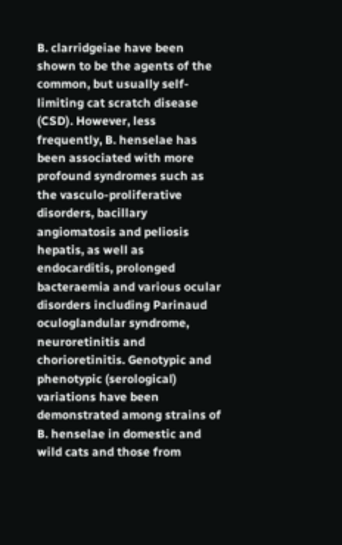B. clarridgeiae have been shown to be the agents of the common, but usually self-limiting cat scratch disease (CSD). However, less frequently, B. henselae has been associated with more profound syndromes such as the vasculo-proliferative disorders, bacillary angiomatosis and peliosis hepatis, as well as endocarditis, prolonged bacteraemia and various ocular disorders including Parinaud oculoglandular syndrome, neuroretinitis and chorioretinitis. Genotypic and phenotypic (serological) variations have been demonstrated among strains of B. henselae in domestic and wild cats and those from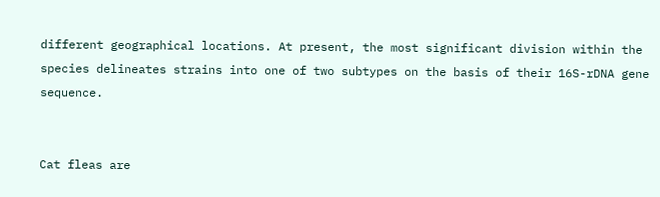different geographical locations. At present, the most significant division within the species delineates strains into one of two subtypes on the basis of their 16S-rDNA gene sequence.


Cat fleas are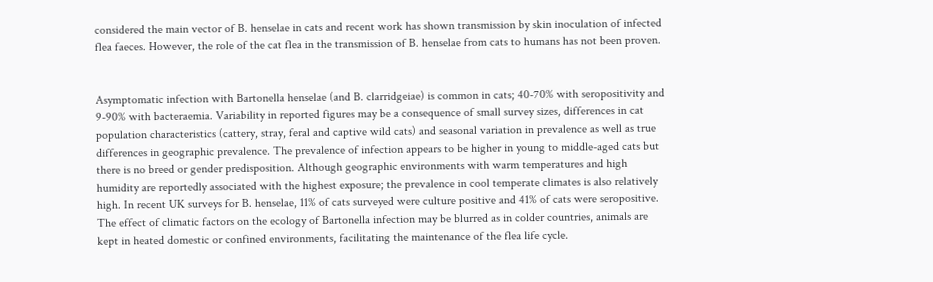considered the main vector of B. henselae in cats and recent work has shown transmission by skin inoculation of infected flea faeces. However, the role of the cat flea in the transmission of B. henselae from cats to humans has not been proven.


Asymptomatic infection with Bartonella henselae (and B. clarridgeiae) is common in cats; 40-70% with seropositivity and 9-90% with bacteraemia. Variability in reported figures may be a consequence of small survey sizes, differences in cat population characteristics (cattery, stray, feral and captive wild cats) and seasonal variation in prevalence as well as true differences in geographic prevalence. The prevalence of infection appears to be higher in young to middle-aged cats but there is no breed or gender predisposition. Although geographic environments with warm temperatures and high humidity are reportedly associated with the highest exposure; the prevalence in cool temperate climates is also relatively high. In recent UK surveys for B. henselae, 11% of cats surveyed were culture positive and 41% of cats were seropositive. The effect of climatic factors on the ecology of Bartonella infection may be blurred as in colder countries, animals are kept in heated domestic or confined environments, facilitating the maintenance of the flea life cycle.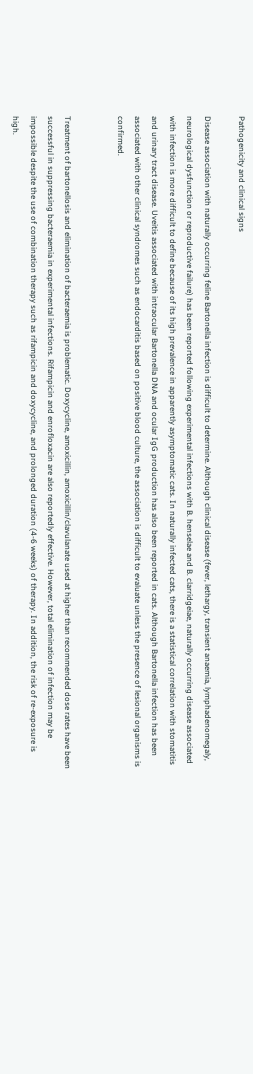Pathogenicity and clinical signs

Disease association with naturally occurring feline Bartonella infection is difficult to determine. Although clinical disease (fever, lethargy, transient anaemia, lymphadenomegaly, neurological dysfunction or reproductive failure) has been reported following experimental infections with B. henselae and B. clarridgeiae, naturally occurring disease associated with infection is more difficult to define because of its high prevalence in apparently asymptomatic cats. In naturally infected cats, there is a statistical correlation with stomatitis and urinary tract disease. Uveitis associated with intraocular Bartonella DNA and ocular IgG production has also been reported in cats. Although Bartonella infection has been associated with other clinical syndromes such as endocarditis based on positive blood culture, the association is difficult to evaluate unless the presence of lesional organisms is confirmed.


Treatment of bartonellosis and elimination of bacteraemia is problematic. Doxycycline, amoxicillin, amoxicillin/clavulanate used at higher than recommended dose rates have been successful in suppressing bacteraemia in experimental infections. Rifampicin and enrofloxacin are also reportedly effective. However, total elimination of infection may be impossible despite the use of combination therapy such as rifampicin and doxycycline, and prolonged duration (4-6 weeks) of therapy. In addition, the risk of re-exposure is high.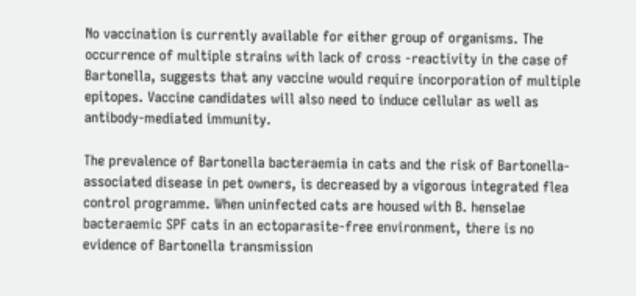No vaccination is currently available for either group of organisms. The occurrence of multiple strains with lack of cross -reactivity in the case of Bartonella, suggests that any vaccine would require incorporation of multiple epitopes. Vaccine candidates will also need to induce cellular as well as antibody-mediated immunity.

The prevalence of Bartonella bacteraemia in cats and the risk of Bartonella-associated disease in pet owners, is decreased by a vigorous integrated flea control programme. When uninfected cats are housed with B. henselae bacteraemic SPF cats in an ectoparasite-free environment, there is no evidence of Bartonella transmission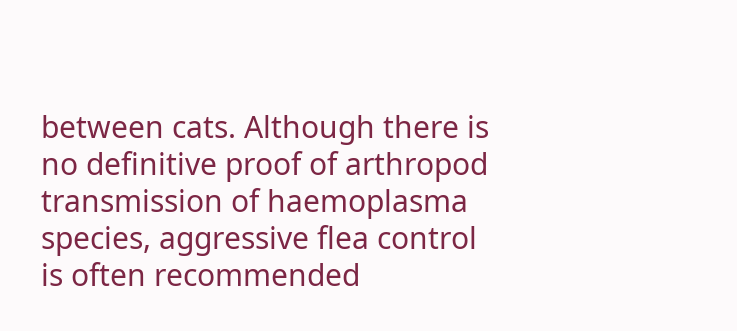between cats. Although there is no definitive proof of arthropod transmission of haemoplasma species, aggressive flea control is often recommended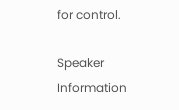for control.

Speaker Information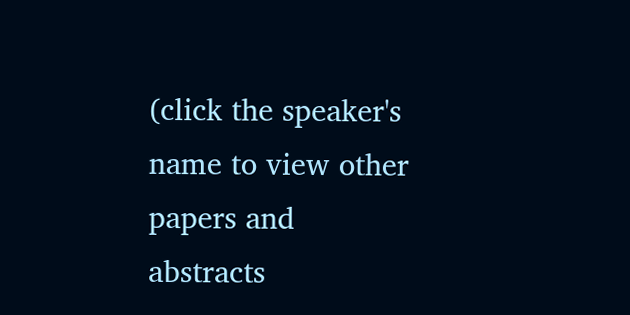(click the speaker's name to view other papers and abstracts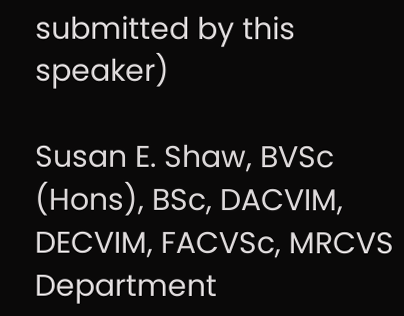submitted by this speaker)

Susan E. Shaw, BVSc (Hons), BSc, DACVIM, DECVIM, FACVSc, MRCVS
Department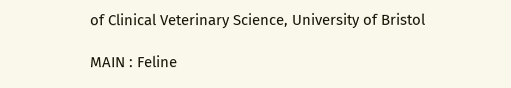of Clinical Veterinary Science, University of Bristol

MAIN : Feline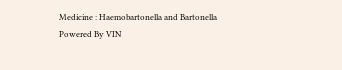Medicine : Haemobartonella and Bartonella
Powered By VIN